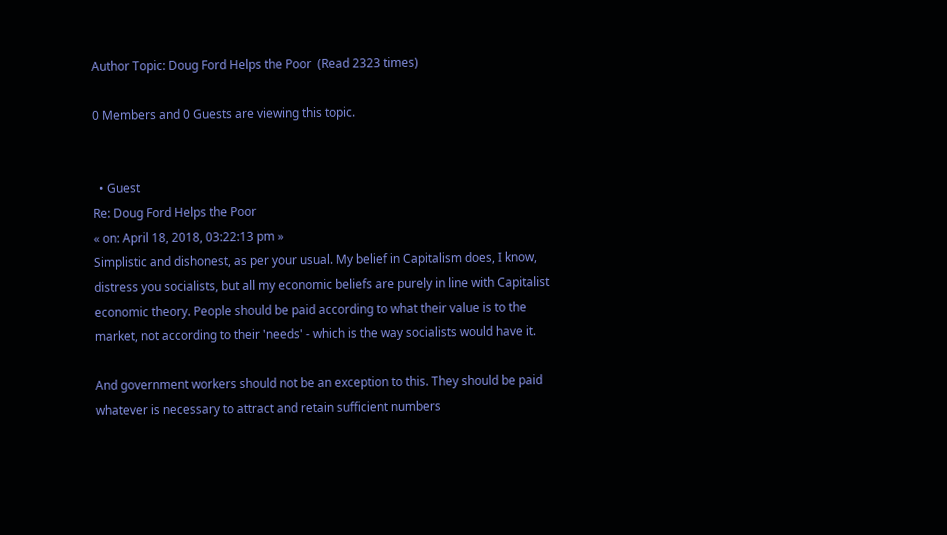Author Topic: Doug Ford Helps the Poor  (Read 2323 times)

0 Members and 0 Guests are viewing this topic.


  • Guest
Re: Doug Ford Helps the Poor
« on: April 18, 2018, 03:22:13 pm »
Simplistic and dishonest, as per your usual. My belief in Capitalism does, I know, distress you socialists, but all my economic beliefs are purely in line with Capitalist economic theory. People should be paid according to what their value is to the market, not according to their 'needs' - which is the way socialists would have it.

And government workers should not be an exception to this. They should be paid whatever is necessary to attract and retain sufficient numbers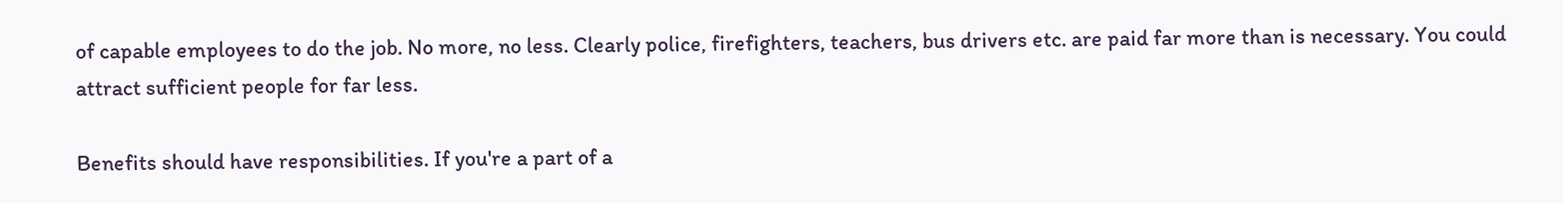of capable employees to do the job. No more, no less. Clearly police, firefighters, teachers, bus drivers etc. are paid far more than is necessary. You could attract sufficient people for far less.

Benefits should have responsibilities. If you're a part of a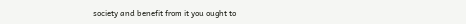society and benefit from it you ought to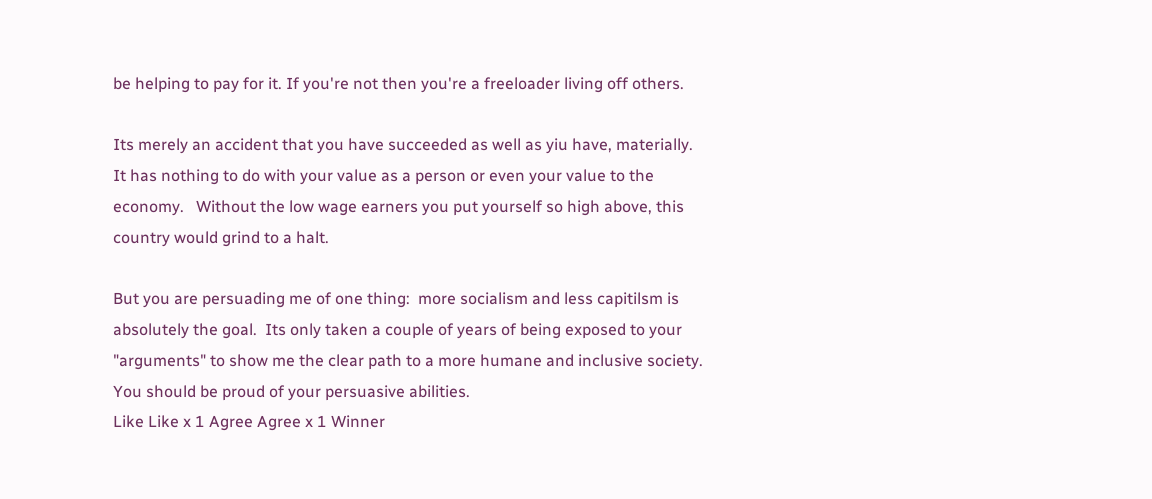be helping to pay for it. If you're not then you're a freeloader living off others.

Its merely an accident that you have succeeded as well as yiu have, materially.  It has nothing to do with your value as a person or even your value to the economy.   Without the low wage earners you put yourself so high above, this country would grind to a halt.

But you are persuading me of one thing:  more socialism and less capitilsm is absolutely the goal.  Its only taken a couple of years of being exposed to your "arguments" to show me the clear path to a more humane and inclusive society.   You should be proud of your persuasive abilities.
Like Like x 1 Agree Agree x 1 Winner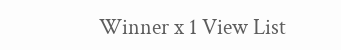Winner x 1 View List